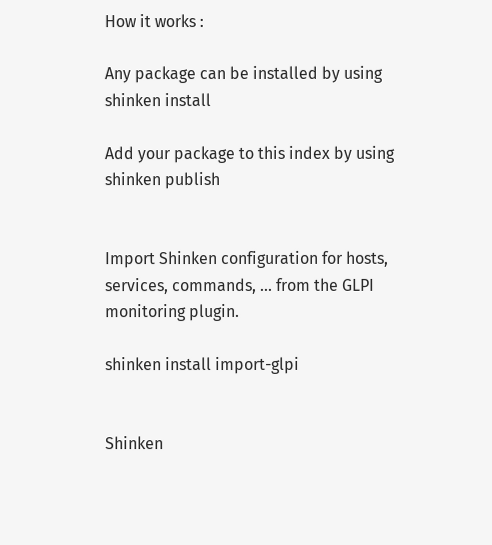How it works :

Any package can be installed by using shinken install

Add your package to this index by using shinken publish


Import Shinken configuration for hosts, services, commands, ... from the GLPI monitoring plugin.

shinken install import-glpi


Shinken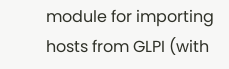module for importing hosts from GLPI (with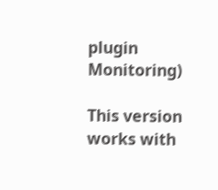plugin Monitoring)

This version works with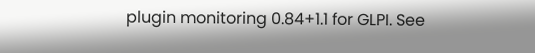plugin monitoring 0.84+1.1 for GLPI. See